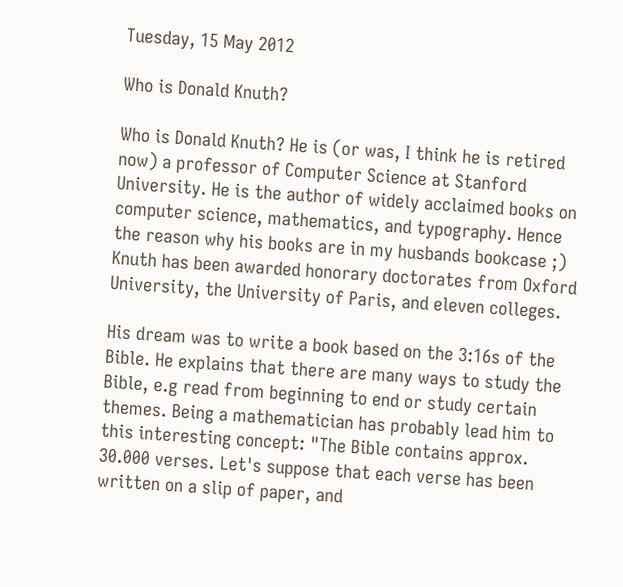Tuesday, 15 May 2012

Who is Donald Knuth?

Who is Donald Knuth? He is (or was, I think he is retired now) a professor of Computer Science at Stanford University. He is the author of widely acclaimed books on computer science, mathematics, and typography. Hence the reason why his books are in my husbands bookcase ;) Knuth has been awarded honorary doctorates from Oxford University, the University of Paris, and eleven colleges.

His dream was to write a book based on the 3:16s of the Bible. He explains that there are many ways to study the Bible, e.g read from beginning to end or study certain themes. Being a mathematician has probably lead him to this interesting concept: "The Bible contains approx. 30.000 verses. Let's suppose that each verse has been written on a slip of paper, and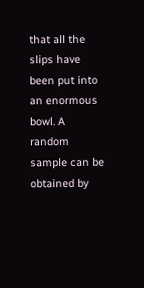that all the slips have been put into an enormous bowl. A random sample can be obtained by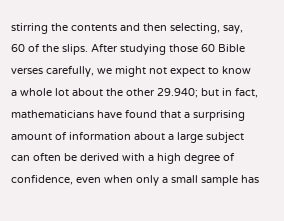stirring the contents and then selecting, say, 60 of the slips. After studying those 60 Bible verses carefully, we might not expect to know a whole lot about the other 29.940; but in fact, mathematicians have found that a surprising amount of information about a large subject can often be derived with a high degree of confidence, even when only a small sample has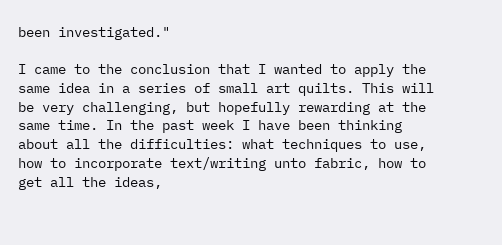been investigated."

I came to the conclusion that I wanted to apply the same idea in a series of small art quilts. This will be very challenging, but hopefully rewarding at the same time. In the past week I have been thinking about all the difficulties: what techniques to use, how to incorporate text/writing unto fabric, how to get all the ideas,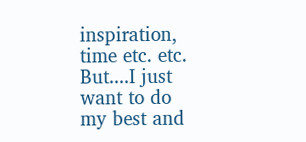inspiration, time etc. etc. But....I just want to do my best and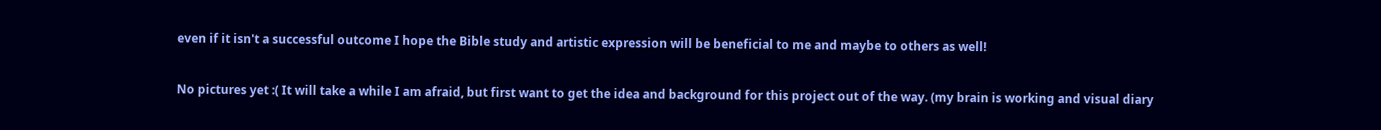even if it isn't a successful outcome I hope the Bible study and artistic expression will be beneficial to me and maybe to others as well!

No pictures yet :( It will take a while I am afraid, but first want to get the idea and background for this project out of the way. (my brain is working and visual diary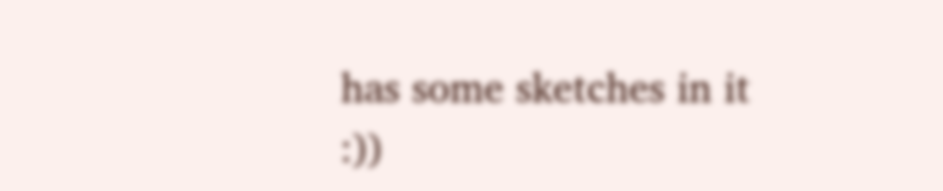has some sketches in it :))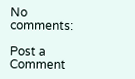No comments:

Post a Comment